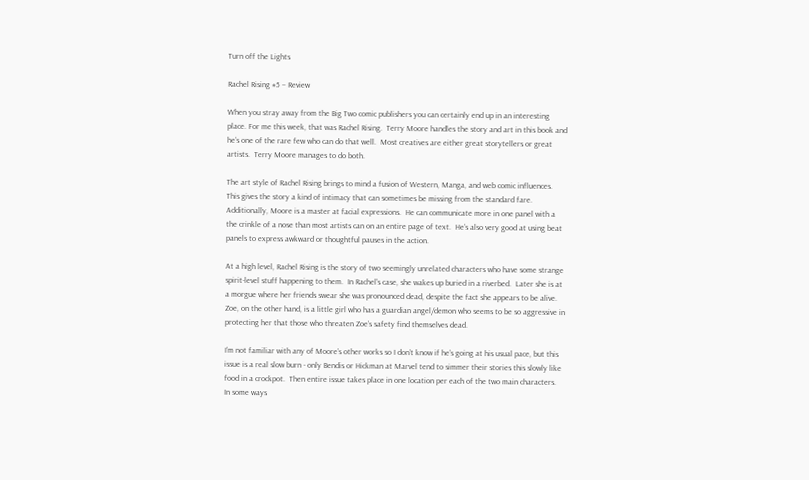Turn off the Lights

Rachel Rising #5 – Review

When you stray away from the Big Two comic publishers you can certainly end up in an interesting place. For me this week, that was Rachel Rising.  Terry Moore handles the story and art in this book and he’s one of the rare few who can do that well.  Most creatives are either great storytellers or great artists.  Terry Moore manages to do both.

The art style of Rachel Rising brings to mind a fusion of Western, Manga, and web comic influences.  This gives the story a kind of intimacy that can sometimes be missing from the standard fare.  Additionally, Moore is a master at facial expressions.  He can communicate more in one panel with a the crinkle of a nose than most artists can on an entire page of text.  He’s also very good at using beat panels to express awkward or thoughtful pauses in the action.

At a high level, Rachel Rising is the story of two seemingly unrelated characters who have some strange spirit-level stuff happening to them.  In Rachel’s case, she wakes up buried in a riverbed.  Later she is at a morgue where her friends swear she was pronounced dead, despite the fact she appears to be alive.  Zoe, on the other hand, is a little girl who has a guardian angel/demon who seems to be so aggressive in protecting her that those who threaten Zoe’s safety find themselves dead.

I’m not familiar with any of Moore’s other works so I don’t know if he’s going at his usual pace, but this issue is a real slow burn - only Bendis or Hickman at Marvel tend to simmer their stories this slowly like food in a crockpot.  Then entire issue takes place in one location per each of the two main characters.  In some ways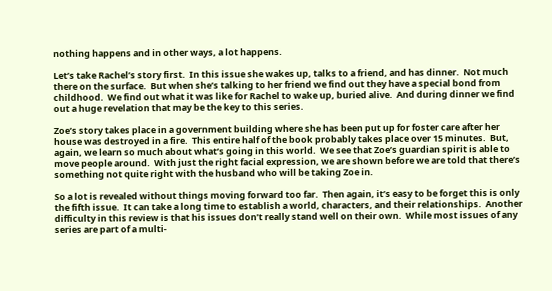nothing happens and in other ways, a lot happens.

Let’s take Rachel’s story first.  In this issue she wakes up, talks to a friend, and has dinner.  Not much there on the surface.  But when she’s talking to her friend we find out they have a special bond from childhood.  We find out what it was like for Rachel to wake up, buried alive.  And during dinner we find out a huge revelation that may be the key to this series.

Zoe’s story takes place in a government building where she has been put up for foster care after her house was destroyed in a fire.  This entire half of the book probably takes place over 15 minutes.  But, again, we learn so much about what’s going in this world.  We see that Zoe’s guardian spirit is able to move people around.  With just the right facial expression, we are shown before we are told that there’s something not quite right with the husband who will be taking Zoe in.

So a lot is revealed without things moving forward too far.  Then again, it’s easy to be forget this is only the fifth issue.  It can take a long time to establish a world, characters, and their relationships.  Another difficulty in this review is that his issues don’t really stand well on their own.  While most issues of any series are part of a multi-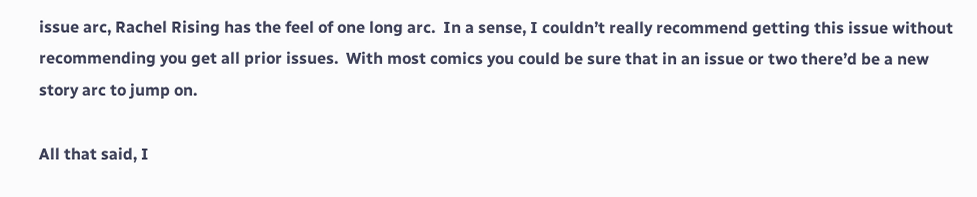issue arc, Rachel Rising has the feel of one long arc.  In a sense, I couldn’t really recommend getting this issue without recommending you get all prior issues.  With most comics you could be sure that in an issue or two there’d be a new story arc to jump on.

All that said, I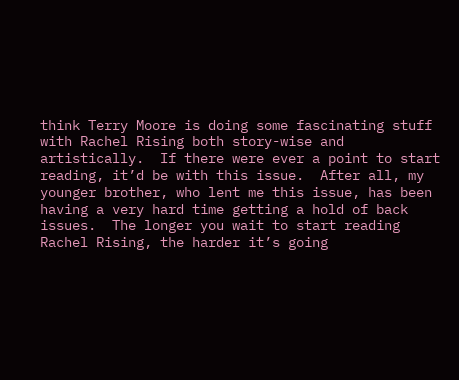think Terry Moore is doing some fascinating stuff with Rachel Rising both story-wise and artistically.  If there were ever a point to start reading, it’d be with this issue.  After all, my younger brother, who lent me this issue, has been having a very hard time getting a hold of back issues.  The longer you wait to start reading Rachel Rising, the harder it’s going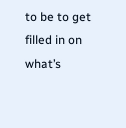to be to get filled in on what’s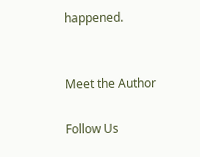happened.


Meet the Author

Follow Us